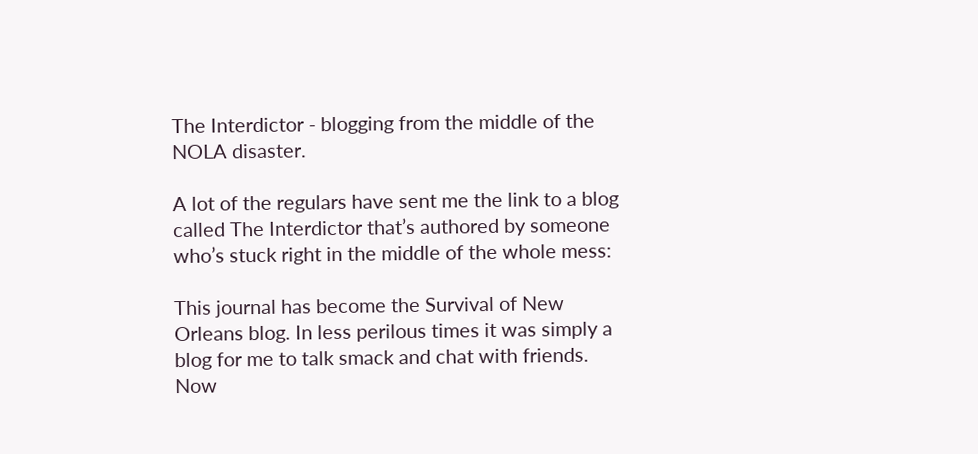The Interdictor - blogging from the middle of the NOLA disaster.

A lot of the regulars have sent me the link to a blog called The Interdictor that’s authored by someone who’s stuck right in the middle of the whole mess:

This journal has become the Survival of New Orleans blog. In less perilous times it was simply a blog for me to talk smack and chat with friends. Now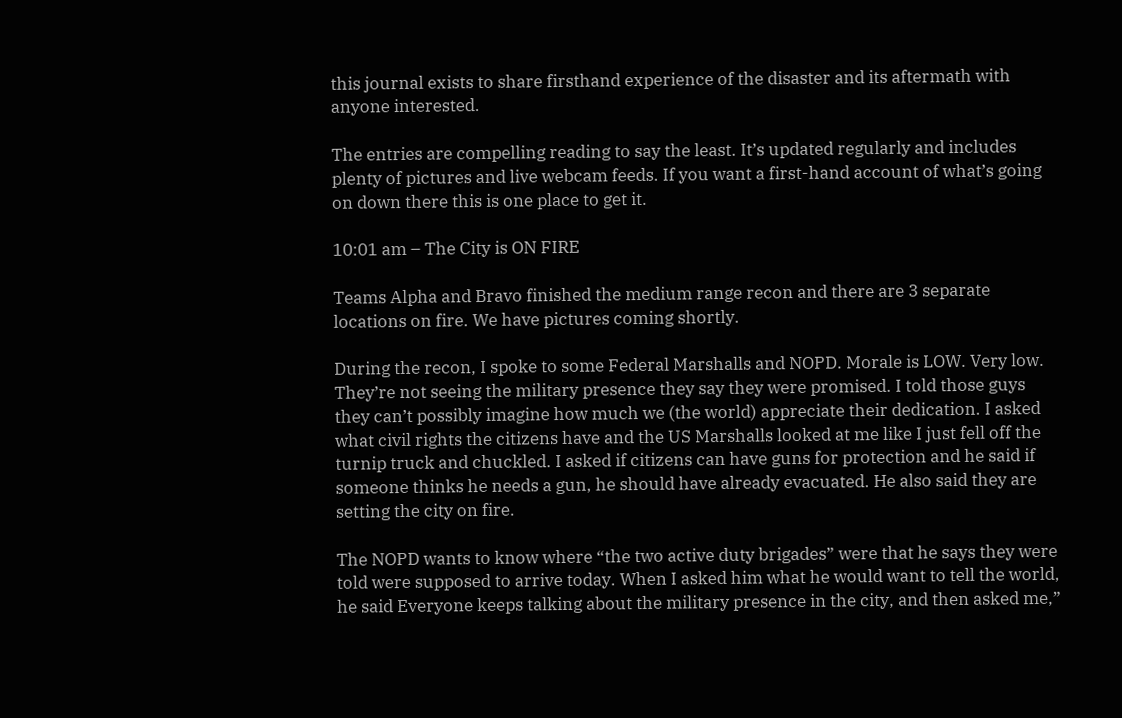this journal exists to share firsthand experience of the disaster and its aftermath with anyone interested.

The entries are compelling reading to say the least. It’s updated regularly and includes plenty of pictures and live webcam feeds. If you want a first-hand account of what’s going on down there this is one place to get it.

10:01 am – The City is ON FIRE

Teams Alpha and Bravo finished the medium range recon and there are 3 separate locations on fire. We have pictures coming shortly.

During the recon, I spoke to some Federal Marshalls and NOPD. Morale is LOW. Very low. They’re not seeing the military presence they say they were promised. I told those guys they can’t possibly imagine how much we (the world) appreciate their dedication. I asked what civil rights the citizens have and the US Marshalls looked at me like I just fell off the turnip truck and chuckled. I asked if citizens can have guns for protection and he said if someone thinks he needs a gun, he should have already evacuated. He also said they are setting the city on fire.

The NOPD wants to know where “the two active duty brigades” were that he says they were told were supposed to arrive today. When I asked him what he would want to tell the world, he said Everyone keeps talking about the military presence in the city, and then asked me,”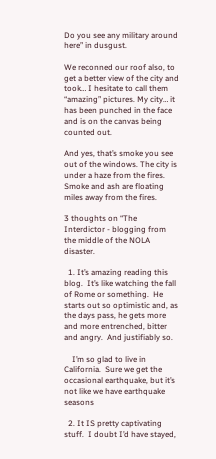Do you see any military around here” in dusgust.

We reconned our roof also, to get a better view of the city and took… I hesitate to call them “amazing” pictures. My city… it has been punched in the face and is on the canvas being counted out.

And yes, that’s smoke you see out of the windows. The city is under a haze from the fires. Smoke and ash are floating miles away from the fires.

3 thoughts on “The Interdictor - blogging from the middle of the NOLA disaster.

  1. It’s amazing reading this blog.  It’s like watching the fall of Rome or something.  He starts out so optimistic and, as the days pass, he gets more and more entrenched, bitter and angry.  And justifiably so.

    I’m so glad to live in California.  Sure we get the occasional earthquake, but it’s not like we have earthquake seasons

  2. It IS pretty captivating stuff.  I doubt I’d have stayed,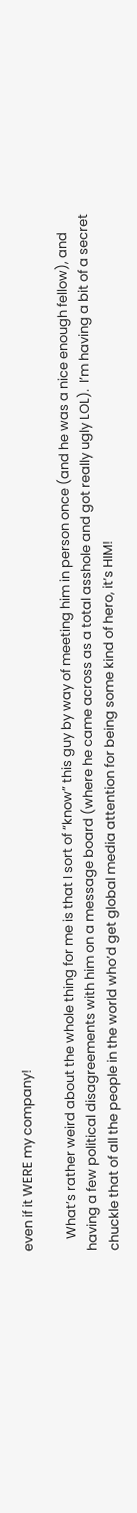even if it WERE my company!

    What’s rather weird about the whole thing for me is that I sort of “know” this guy by way of meeting him in person once (and he was a nice enough fellow), and having a few political disagreements with him on a message board (where he came across as a total asshole and got really ugly LOL).  I’m having a bit of a secret chuckle that of all the people in the world who’d get global media attention for being some kind of hero, it’s HIM!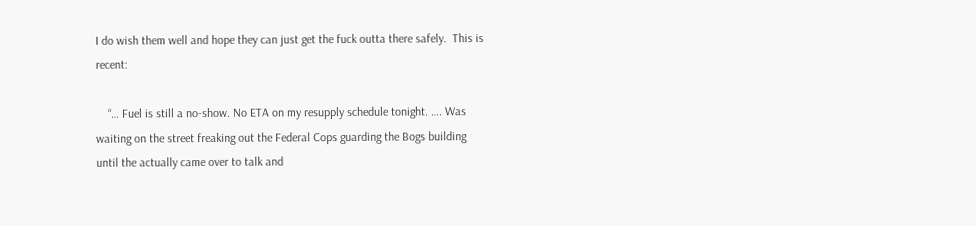I do wish them well and hope they can just get the fuck outta there safely.  This is recent:

    “… Fuel is still a no-show. No ETA on my resupply schedule tonight. …. Was waiting on the street freaking out the Federal Cops guarding the Bogs building until the actually came over to talk and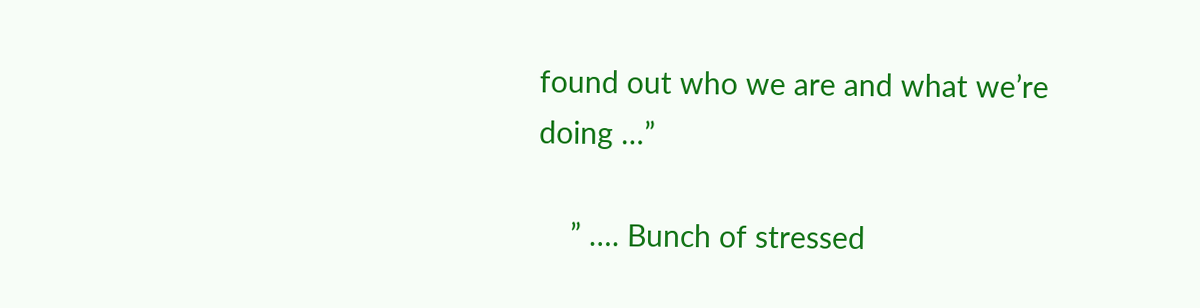found out who we are and what we’re doing …”

    ” …. Bunch of stressed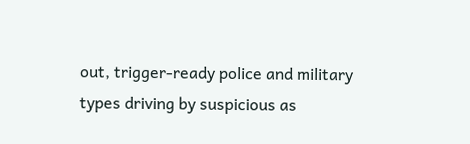out, trigger-ready police and military types driving by suspicious as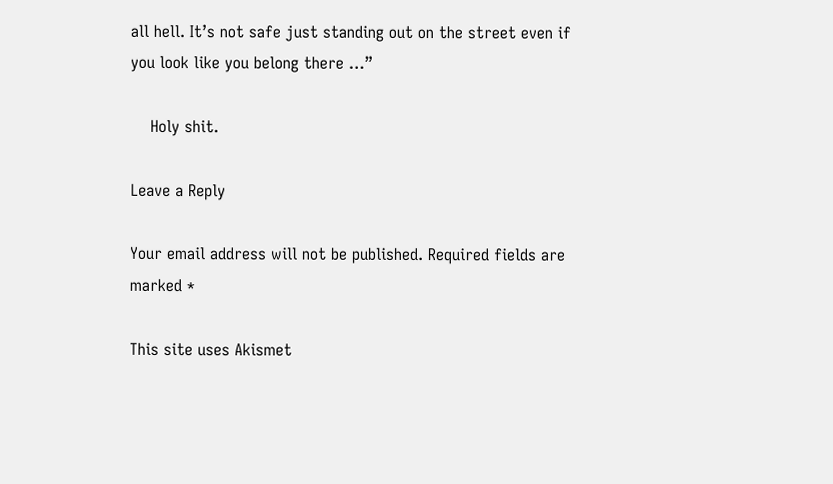all hell. It’s not safe just standing out on the street even if you look like you belong there …”

    Holy shit.

Leave a Reply

Your email address will not be published. Required fields are marked *

This site uses Akismet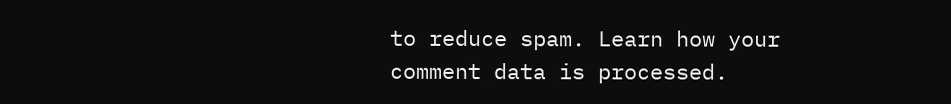to reduce spam. Learn how your comment data is processed.